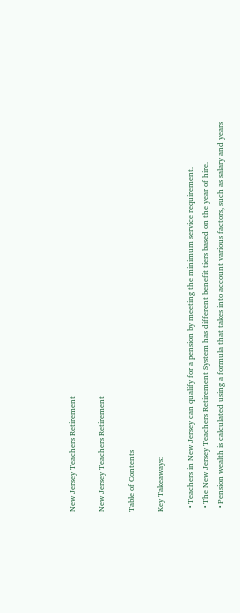New Jersey Teachers Retirement

New Jersey Teachers Retirement

Table of Contents

Key Takeaways:

  • Teachers in New Jersey can qualify for a pension by meeting the minimum service requirement.
  • The New Jersey Teachers Retirement System has different benefit tiers based on the year of hire.
  • Pension wealth is calculated using a formula that takes into account various factors, such as salary and years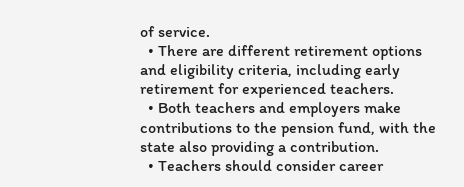of service.
  • There are different retirement options and eligibility criteria, including early retirement for experienced teachers.
  • Both teachers and employers make contributions to the pension fund, with the state also providing a contribution.
  • Teachers should consider career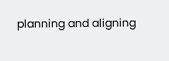planning and aligning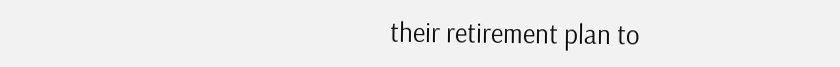their retirement plan to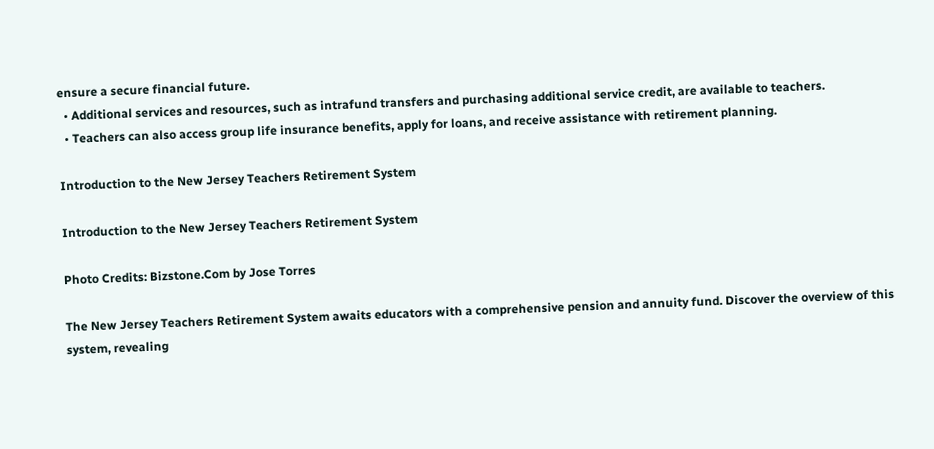ensure a secure financial future.
  • Additional services and resources, such as intrafund transfers and purchasing additional service credit, are available to teachers.
  • Teachers can also access group life insurance benefits, apply for loans, and receive assistance with retirement planning.

Introduction to the New Jersey Teachers Retirement System

Introduction to the New Jersey Teachers Retirement System

Photo Credits: Bizstone.Com by Jose Torres

The New Jersey Teachers Retirement System awaits educators with a comprehensive pension and annuity fund. Discover the overview of this system, revealing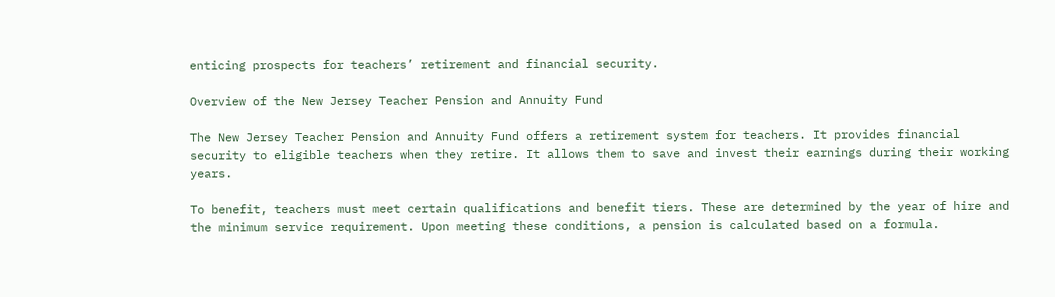enticing prospects for teachers’ retirement and financial security.

Overview of the New Jersey Teacher Pension and Annuity Fund

The New Jersey Teacher Pension and Annuity Fund offers a retirement system for teachers. It provides financial security to eligible teachers when they retire. It allows them to save and invest their earnings during their working years.

To benefit, teachers must meet certain qualifications and benefit tiers. These are determined by the year of hire and the minimum service requirement. Upon meeting these conditions, a pension is calculated based on a formula.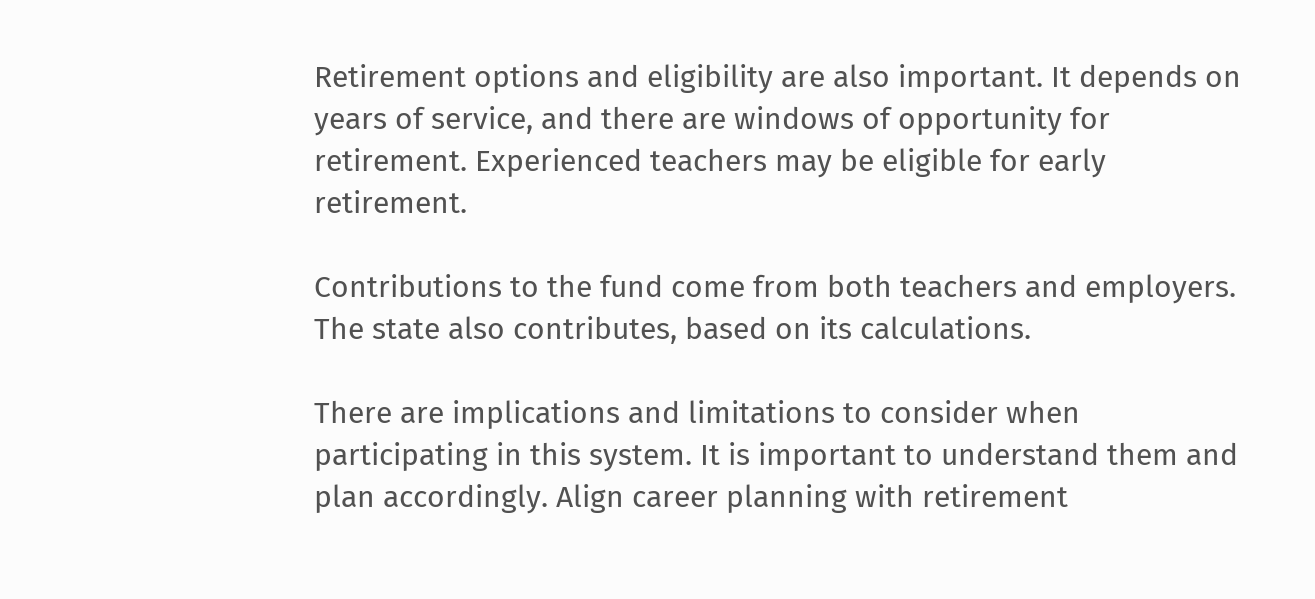Retirement options and eligibility are also important. It depends on years of service, and there are windows of opportunity for retirement. Experienced teachers may be eligible for early retirement.

Contributions to the fund come from both teachers and employers. The state also contributes, based on its calculations.

There are implications and limitations to consider when participating in this system. It is important to understand them and plan accordingly. Align career planning with retirement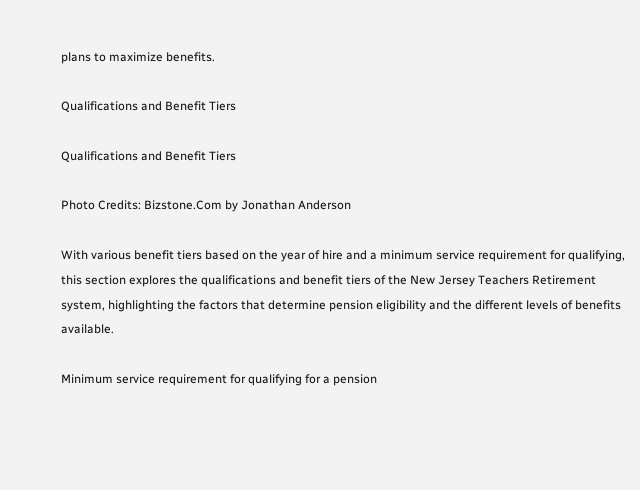plans to maximize benefits.

Qualifications and Benefit Tiers

Qualifications and Benefit Tiers

Photo Credits: Bizstone.Com by Jonathan Anderson

With various benefit tiers based on the year of hire and a minimum service requirement for qualifying, this section explores the qualifications and benefit tiers of the New Jersey Teachers Retirement system, highlighting the factors that determine pension eligibility and the different levels of benefits available.

Minimum service requirement for qualifying for a pension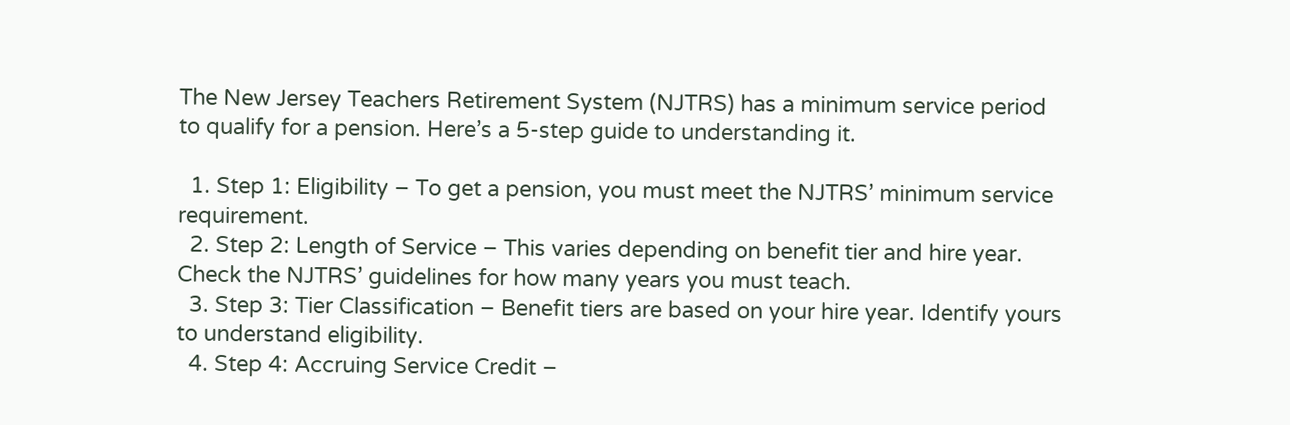The New Jersey Teachers Retirement System (NJTRS) has a minimum service period to qualify for a pension. Here’s a 5-step guide to understanding it.

  1. Step 1: Eligibility – To get a pension, you must meet the NJTRS’ minimum service requirement.
  2. Step 2: Length of Service – This varies depending on benefit tier and hire year. Check the NJTRS’ guidelines for how many years you must teach.
  3. Step 3: Tier Classification – Benefit tiers are based on your hire year. Identify yours to understand eligibility.
  4. Step 4: Accruing Service Credit –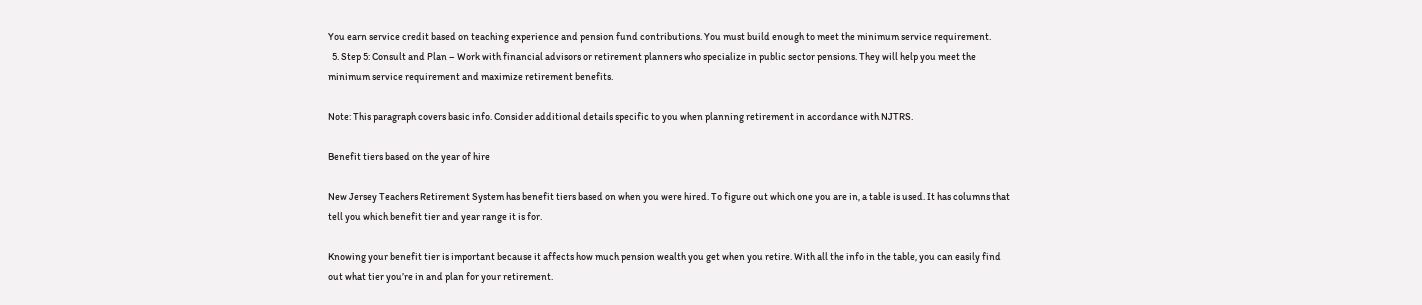You earn service credit based on teaching experience and pension fund contributions. You must build enough to meet the minimum service requirement.
  5. Step 5: Consult and Plan – Work with financial advisors or retirement planners who specialize in public sector pensions. They will help you meet the minimum service requirement and maximize retirement benefits.

Note: This paragraph covers basic info. Consider additional details specific to you when planning retirement in accordance with NJTRS.

Benefit tiers based on the year of hire

New Jersey Teachers Retirement System has benefit tiers based on when you were hired. To figure out which one you are in, a table is used. It has columns that tell you which benefit tier and year range it is for.

Knowing your benefit tier is important because it affects how much pension wealth you get when you retire. With all the info in the table, you can easily find out what tier you’re in and plan for your retirement.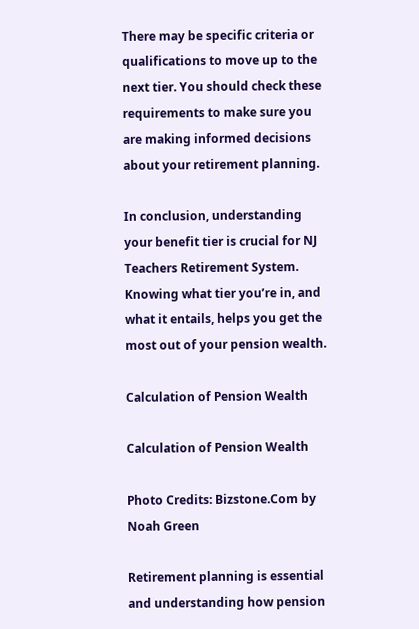There may be specific criteria or qualifications to move up to the next tier. You should check these requirements to make sure you are making informed decisions about your retirement planning.

In conclusion, understanding your benefit tier is crucial for NJ Teachers Retirement System. Knowing what tier you’re in, and what it entails, helps you get the most out of your pension wealth.

Calculation of Pension Wealth

Calculation of Pension Wealth

Photo Credits: Bizstone.Com by Noah Green

Retirement planning is essential and understanding how pension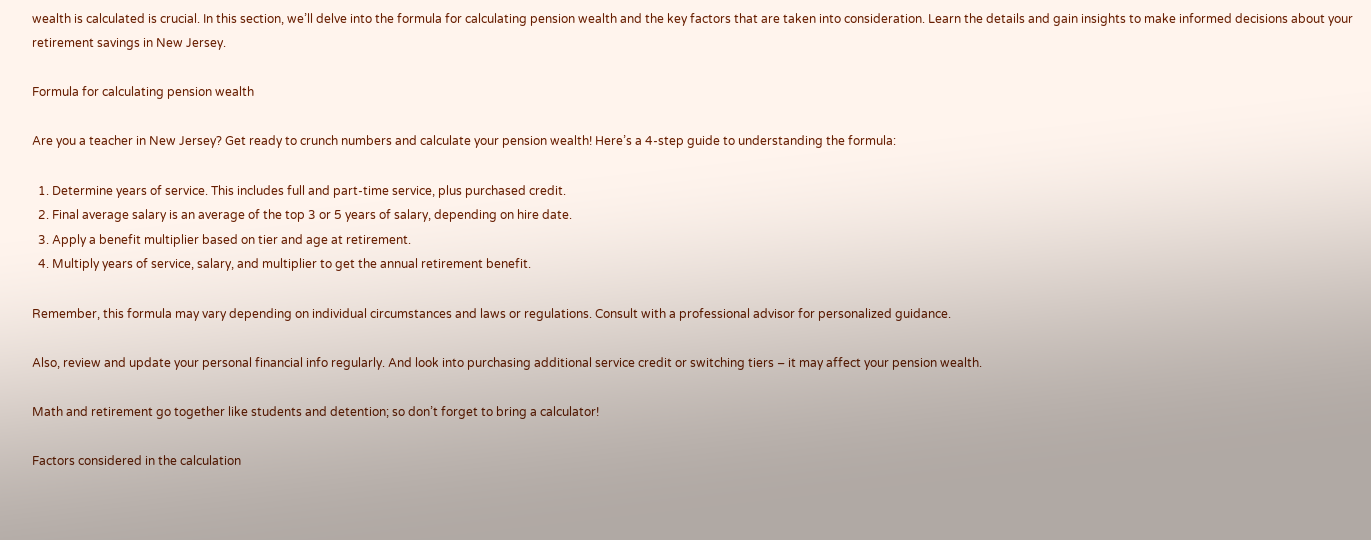wealth is calculated is crucial. In this section, we’ll delve into the formula for calculating pension wealth and the key factors that are taken into consideration. Learn the details and gain insights to make informed decisions about your retirement savings in New Jersey.

Formula for calculating pension wealth

Are you a teacher in New Jersey? Get ready to crunch numbers and calculate your pension wealth! Here’s a 4-step guide to understanding the formula:

  1. Determine years of service. This includes full and part-time service, plus purchased credit.
  2. Final average salary is an average of the top 3 or 5 years of salary, depending on hire date.
  3. Apply a benefit multiplier based on tier and age at retirement.
  4. Multiply years of service, salary, and multiplier to get the annual retirement benefit.

Remember, this formula may vary depending on individual circumstances and laws or regulations. Consult with a professional advisor for personalized guidance.

Also, review and update your personal financial info regularly. And look into purchasing additional service credit or switching tiers – it may affect your pension wealth.

Math and retirement go together like students and detention; so don’t forget to bring a calculator!

Factors considered in the calculation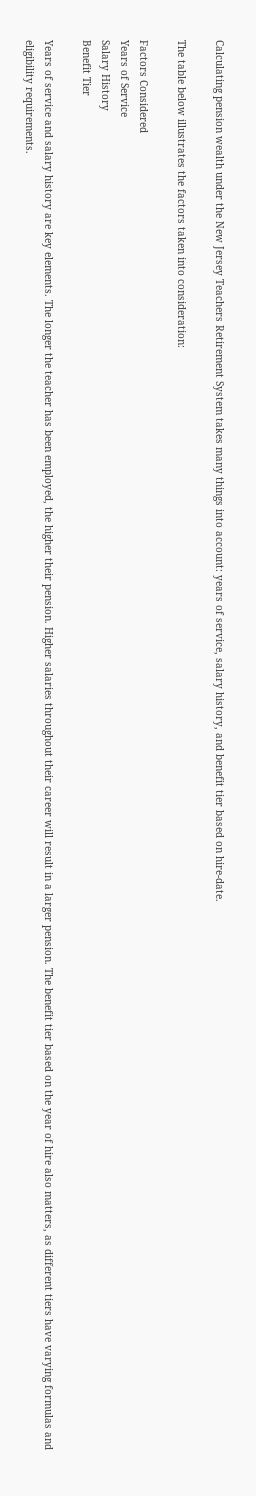Calculating pension wealth under the New Jersey Teachers Retirement System takes many things into account: years of service, salary history, and benefit tier based on hire-date.

The table below illustrates the factors taken into consideration:

Factors Considered
Years of Service
Salary History
Benefit Tier

Years of service and salary history are key elements. The longer the teacher has been employed, the higher their pension. Higher salaries throughout their career will result in a larger pension. The benefit tier based on the year of hire also matters, as different tiers have varying formulas and eligibility requirements.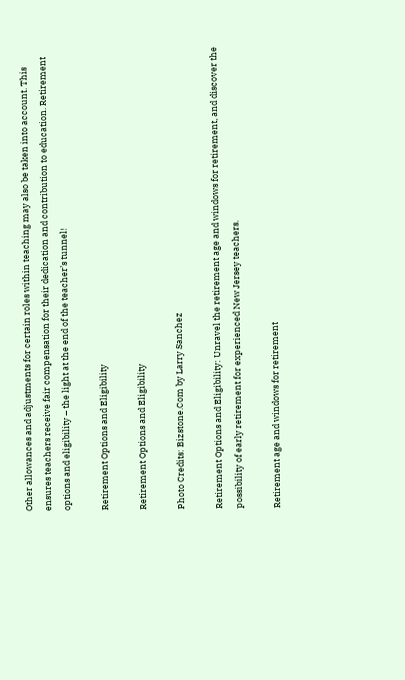Other allowances and adjustments for certain roles within teaching may also be taken into account. This ensures teachers receive fair compensation for their dedication and contribution to education. Retirement options and eligibility – the light at the end of the teacher’s tunnel!

Retirement Options and Eligibility

Retirement Options and Eligibility

Photo Credits: Bizstone.Com by Larry Sanchez

Retirement Options and Eligibility: Unravel the retirement age and windows for retirement, and discover the possibility of early retirement for experienced New Jersey teachers.

Retirement age and windows for retirement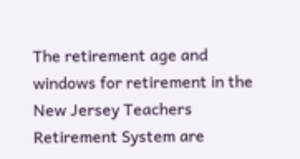The retirement age and windows for retirement in the New Jersey Teachers Retirement System are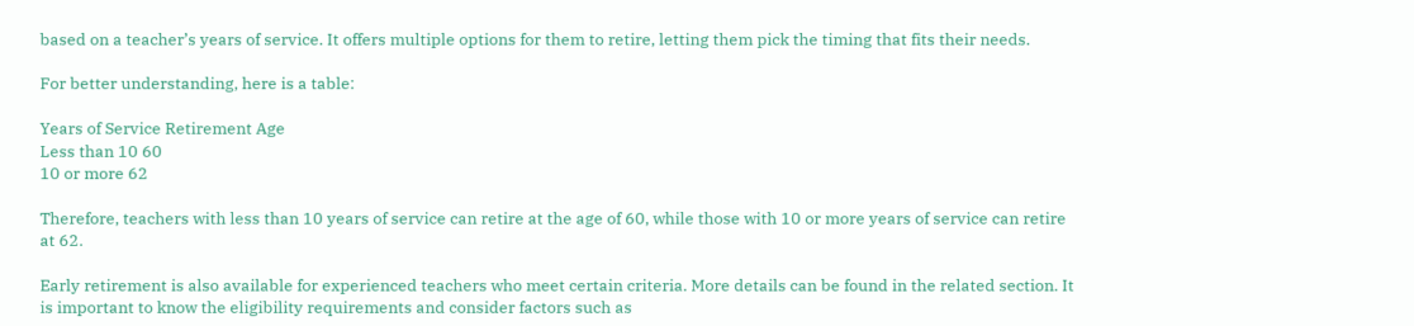based on a teacher’s years of service. It offers multiple options for them to retire, letting them pick the timing that fits their needs.

For better understanding, here is a table:

Years of Service Retirement Age
Less than 10 60
10 or more 62

Therefore, teachers with less than 10 years of service can retire at the age of 60, while those with 10 or more years of service can retire at 62.

Early retirement is also available for experienced teachers who meet certain criteria. More details can be found in the related section. It is important to know the eligibility requirements and consider factors such as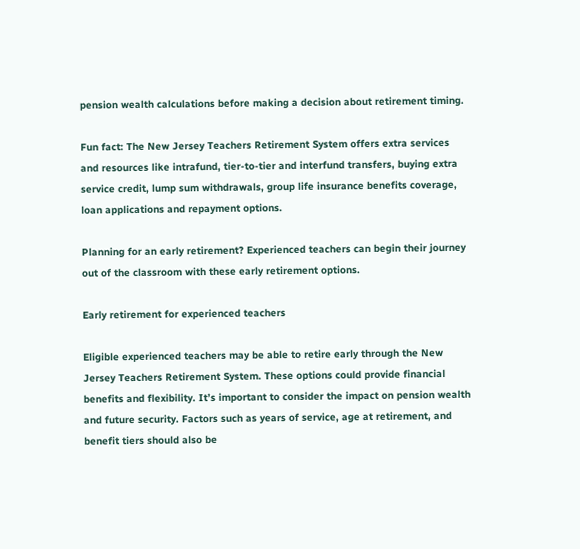pension wealth calculations before making a decision about retirement timing.

Fun fact: The New Jersey Teachers Retirement System offers extra services and resources like intrafund, tier-to-tier and interfund transfers, buying extra service credit, lump sum withdrawals, group life insurance benefits coverage, loan applications and repayment options.

Planning for an early retirement? Experienced teachers can begin their journey out of the classroom with these early retirement options.

Early retirement for experienced teachers

Eligible experienced teachers may be able to retire early through the New Jersey Teachers Retirement System. These options could provide financial benefits and flexibility. It’s important to consider the impact on pension wealth and future security. Factors such as years of service, age at retirement, and benefit tiers should also be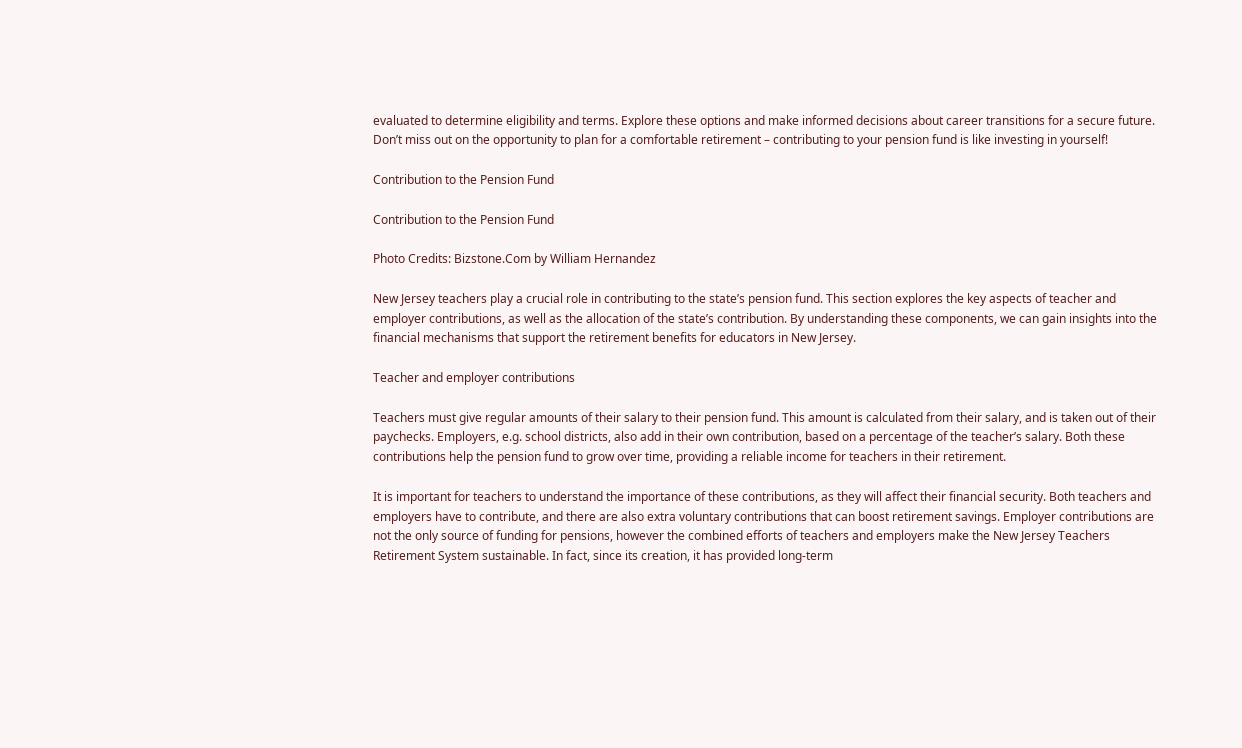evaluated to determine eligibility and terms. Explore these options and make informed decisions about career transitions for a secure future. Don’t miss out on the opportunity to plan for a comfortable retirement – contributing to your pension fund is like investing in yourself!

Contribution to the Pension Fund

Contribution to the Pension Fund

Photo Credits: Bizstone.Com by William Hernandez

New Jersey teachers play a crucial role in contributing to the state’s pension fund. This section explores the key aspects of teacher and employer contributions, as well as the allocation of the state’s contribution. By understanding these components, we can gain insights into the financial mechanisms that support the retirement benefits for educators in New Jersey.

Teacher and employer contributions

Teachers must give regular amounts of their salary to their pension fund. This amount is calculated from their salary, and is taken out of their paychecks. Employers, e.g. school districts, also add in their own contribution, based on a percentage of the teacher’s salary. Both these contributions help the pension fund to grow over time, providing a reliable income for teachers in their retirement.

It is important for teachers to understand the importance of these contributions, as they will affect their financial security. Both teachers and employers have to contribute, and there are also extra voluntary contributions that can boost retirement savings. Employer contributions are not the only source of funding for pensions, however the combined efforts of teachers and employers make the New Jersey Teachers Retirement System sustainable. In fact, since its creation, it has provided long-term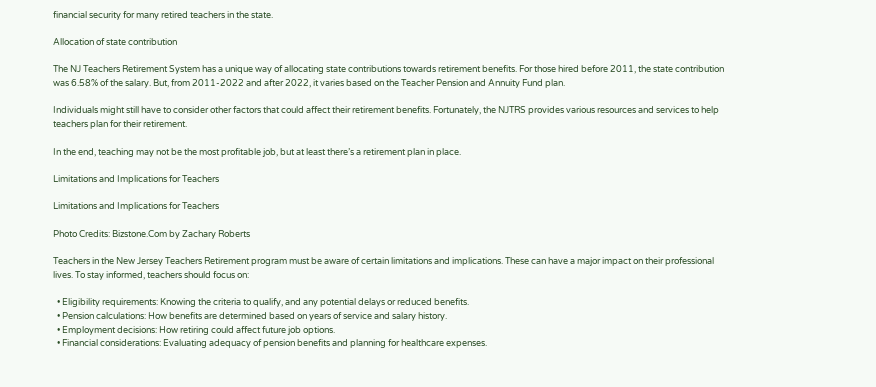financial security for many retired teachers in the state.

Allocation of state contribution

The NJ Teachers Retirement System has a unique way of allocating state contributions towards retirement benefits. For those hired before 2011, the state contribution was 6.58% of the salary. But, from 2011-2022 and after 2022, it varies based on the Teacher Pension and Annuity Fund plan.

Individuals might still have to consider other factors that could affect their retirement benefits. Fortunately, the NJTRS provides various resources and services to help teachers plan for their retirement.

In the end, teaching may not be the most profitable job, but at least there’s a retirement plan in place.

Limitations and Implications for Teachers

Limitations and Implications for Teachers

Photo Credits: Bizstone.Com by Zachary Roberts

Teachers in the New Jersey Teachers Retirement program must be aware of certain limitations and implications. These can have a major impact on their professional lives. To stay informed, teachers should focus on:

  • Eligibility requirements: Knowing the criteria to qualify, and any potential delays or reduced benefits.
  • Pension calculations: How benefits are determined based on years of service and salary history.
  • Employment decisions: How retiring could affect future job options.
  • Financial considerations: Evaluating adequacy of pension benefits and planning for healthcare expenses.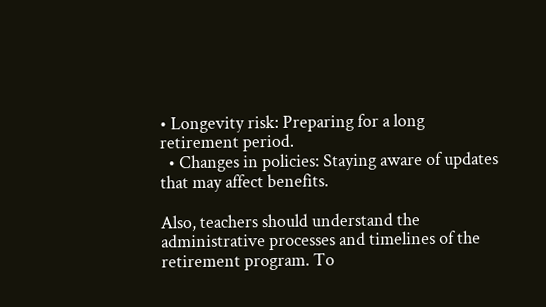• Longevity risk: Preparing for a long retirement period.
  • Changes in policies: Staying aware of updates that may affect benefits.

Also, teachers should understand the administrative processes and timelines of the retirement program. To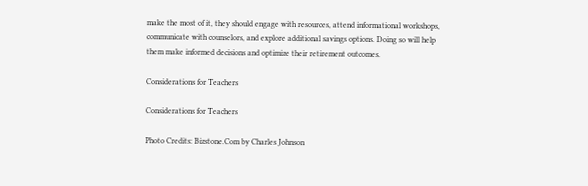make the most of it, they should engage with resources, attend informational workshops, communicate with counselors, and explore additional savings options. Doing so will help them make informed decisions and optimize their retirement outcomes.

Considerations for Teachers

Considerations for Teachers

Photo Credits: Bizstone.Com by Charles Johnson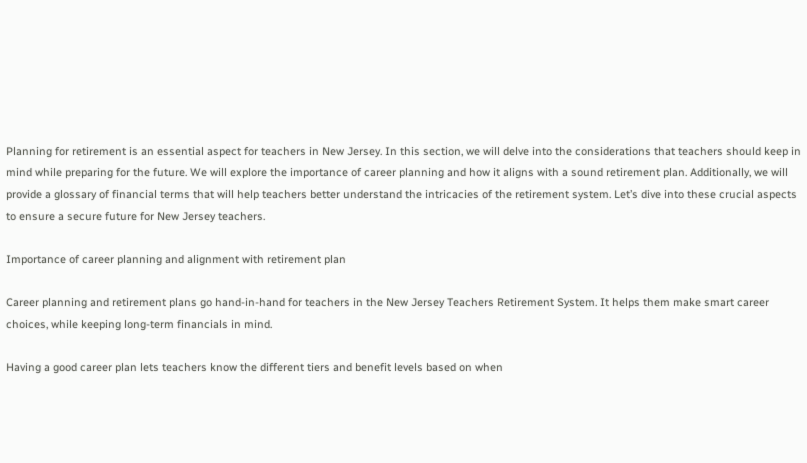Planning for retirement is an essential aspect for teachers in New Jersey. In this section, we will delve into the considerations that teachers should keep in mind while preparing for the future. We will explore the importance of career planning and how it aligns with a sound retirement plan. Additionally, we will provide a glossary of financial terms that will help teachers better understand the intricacies of the retirement system. Let’s dive into these crucial aspects to ensure a secure future for New Jersey teachers.

Importance of career planning and alignment with retirement plan

Career planning and retirement plans go hand-in-hand for teachers in the New Jersey Teachers Retirement System. It helps them make smart career choices, while keeping long-term financials in mind.

Having a good career plan lets teachers know the different tiers and benefit levels based on when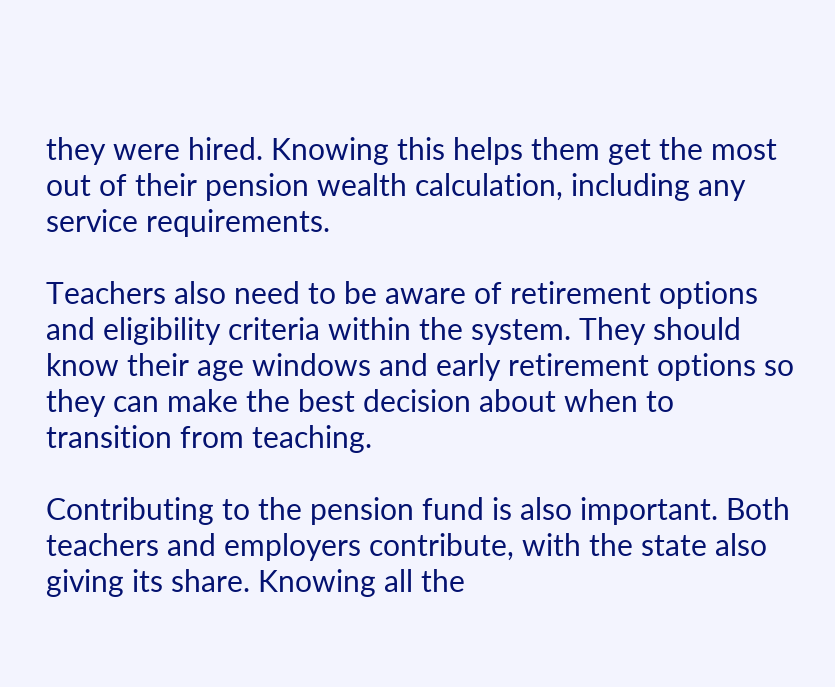they were hired. Knowing this helps them get the most out of their pension wealth calculation, including any service requirements.

Teachers also need to be aware of retirement options and eligibility criteria within the system. They should know their age windows and early retirement options so they can make the best decision about when to transition from teaching.

Contributing to the pension fund is also important. Both teachers and employers contribute, with the state also giving its share. Knowing all the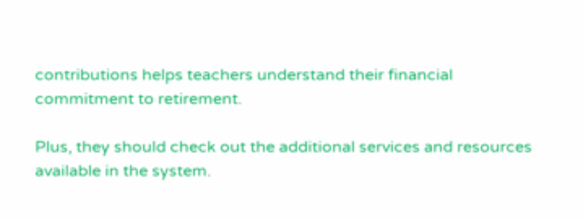contributions helps teachers understand their financial commitment to retirement.

Plus, they should check out the additional services and resources available in the system.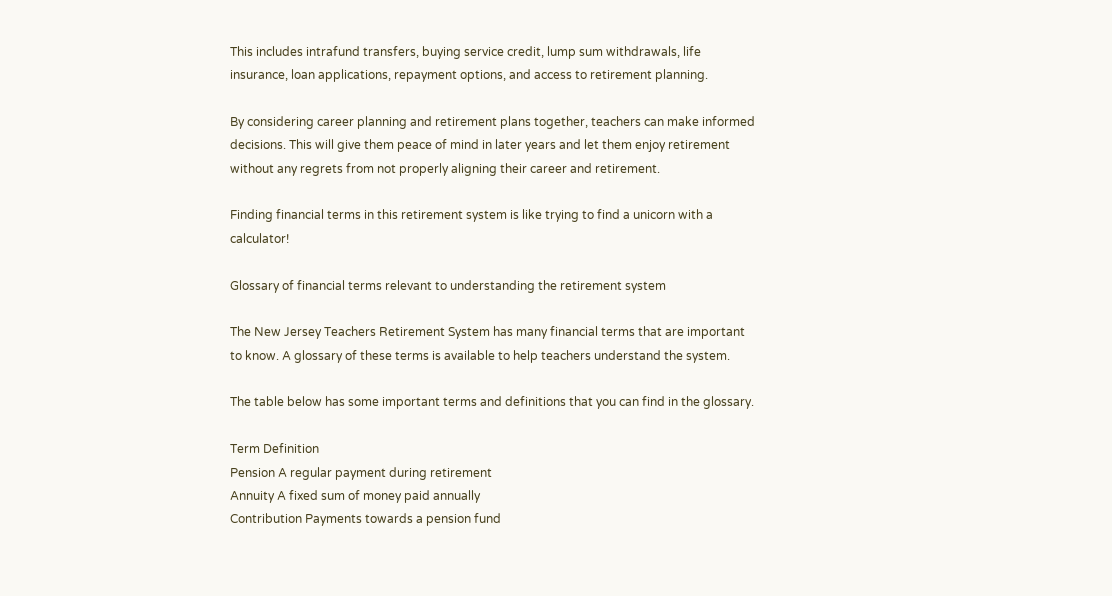This includes intrafund transfers, buying service credit, lump sum withdrawals, life insurance, loan applications, repayment options, and access to retirement planning.

By considering career planning and retirement plans together, teachers can make informed decisions. This will give them peace of mind in later years and let them enjoy retirement without any regrets from not properly aligning their career and retirement.

Finding financial terms in this retirement system is like trying to find a unicorn with a calculator!

Glossary of financial terms relevant to understanding the retirement system

The New Jersey Teachers Retirement System has many financial terms that are important to know. A glossary of these terms is available to help teachers understand the system.

The table below has some important terms and definitions that you can find in the glossary.

Term Definition
Pension A regular payment during retirement
Annuity A fixed sum of money paid annually
Contribution Payments towards a pension fund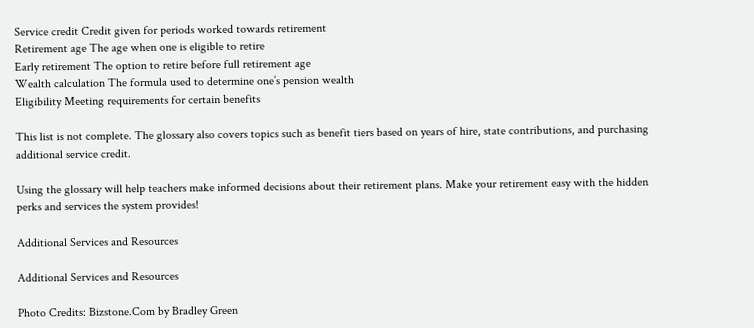Service credit Credit given for periods worked towards retirement
Retirement age The age when one is eligible to retire
Early retirement The option to retire before full retirement age
Wealth calculation The formula used to determine one’s pension wealth
Eligibility Meeting requirements for certain benefits

This list is not complete. The glossary also covers topics such as benefit tiers based on years of hire, state contributions, and purchasing additional service credit.

Using the glossary will help teachers make informed decisions about their retirement plans. Make your retirement easy with the hidden perks and services the system provides!

Additional Services and Resources

Additional Services and Resources

Photo Credits: Bizstone.Com by Bradley Green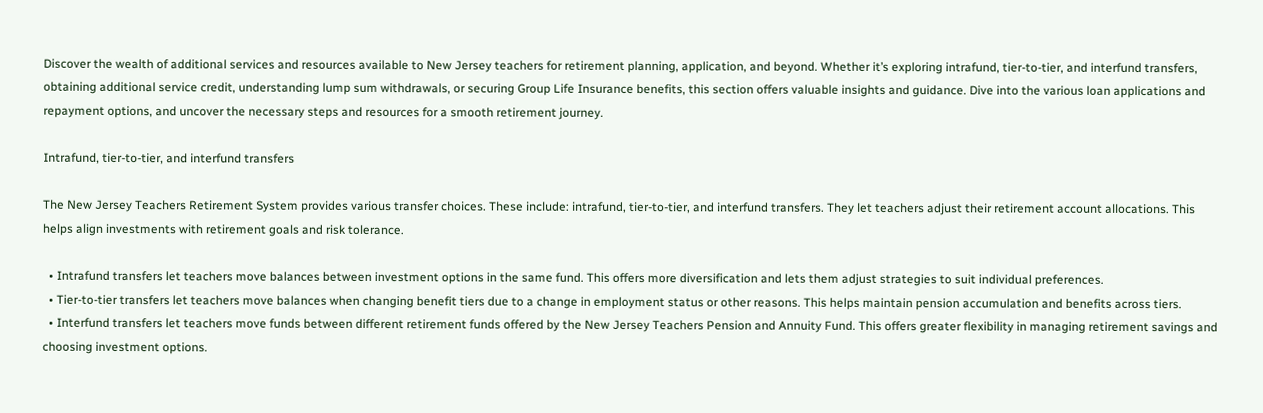Discover the wealth of additional services and resources available to New Jersey teachers for retirement planning, application, and beyond. Whether it’s exploring intrafund, tier-to-tier, and interfund transfers, obtaining additional service credit, understanding lump sum withdrawals, or securing Group Life Insurance benefits, this section offers valuable insights and guidance. Dive into the various loan applications and repayment options, and uncover the necessary steps and resources for a smooth retirement journey.

Intrafund, tier-to-tier, and interfund transfers

The New Jersey Teachers Retirement System provides various transfer choices. These include: intrafund, tier-to-tier, and interfund transfers. They let teachers adjust their retirement account allocations. This helps align investments with retirement goals and risk tolerance.

  • Intrafund transfers let teachers move balances between investment options in the same fund. This offers more diversification and lets them adjust strategies to suit individual preferences.
  • Tier-to-tier transfers let teachers move balances when changing benefit tiers due to a change in employment status or other reasons. This helps maintain pension accumulation and benefits across tiers.
  • Interfund transfers let teachers move funds between different retirement funds offered by the New Jersey Teachers Pension and Annuity Fund. This offers greater flexibility in managing retirement savings and choosing investment options.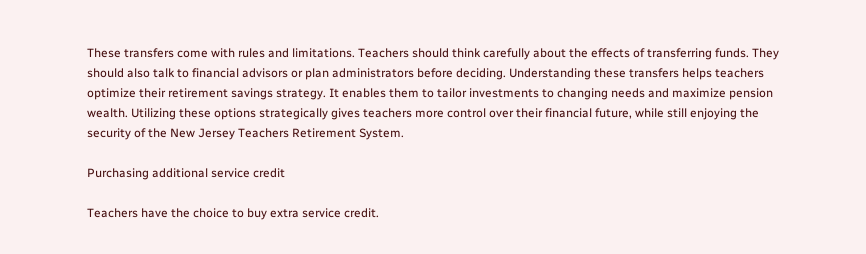These transfers come with rules and limitations. Teachers should think carefully about the effects of transferring funds. They should also talk to financial advisors or plan administrators before deciding. Understanding these transfers helps teachers optimize their retirement savings strategy. It enables them to tailor investments to changing needs and maximize pension wealth. Utilizing these options strategically gives teachers more control over their financial future, while still enjoying the security of the New Jersey Teachers Retirement System.

Purchasing additional service credit

Teachers have the choice to buy extra service credit.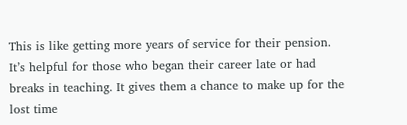This is like getting more years of service for their pension. It’s helpful for those who began their career late or had breaks in teaching. It gives them a chance to make up for the lost time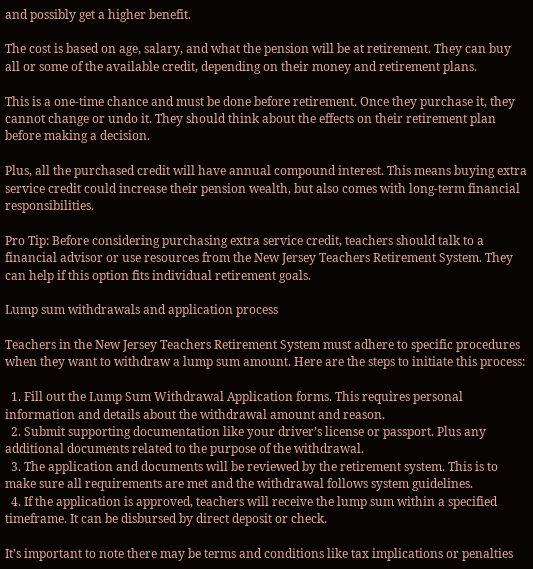and possibly get a higher benefit.

The cost is based on age, salary, and what the pension will be at retirement. They can buy all or some of the available credit, depending on their money and retirement plans.

This is a one-time chance and must be done before retirement. Once they purchase it, they cannot change or undo it. They should think about the effects on their retirement plan before making a decision.

Plus, all the purchased credit will have annual compound interest. This means buying extra service credit could increase their pension wealth, but also comes with long-term financial responsibilities.

Pro Tip: Before considering purchasing extra service credit, teachers should talk to a financial advisor or use resources from the New Jersey Teachers Retirement System. They can help if this option fits individual retirement goals.

Lump sum withdrawals and application process

Teachers in the New Jersey Teachers Retirement System must adhere to specific procedures when they want to withdraw a lump sum amount. Here are the steps to initiate this process:

  1. Fill out the Lump Sum Withdrawal Application forms. This requires personal information and details about the withdrawal amount and reason.
  2. Submit supporting documentation like your driver’s license or passport. Plus any additional documents related to the purpose of the withdrawal.
  3. The application and documents will be reviewed by the retirement system. This is to make sure all requirements are met and the withdrawal follows system guidelines.
  4. If the application is approved, teachers will receive the lump sum within a specified timeframe. It can be disbursed by direct deposit or check.

It’s important to note there may be terms and conditions like tax implications or penalties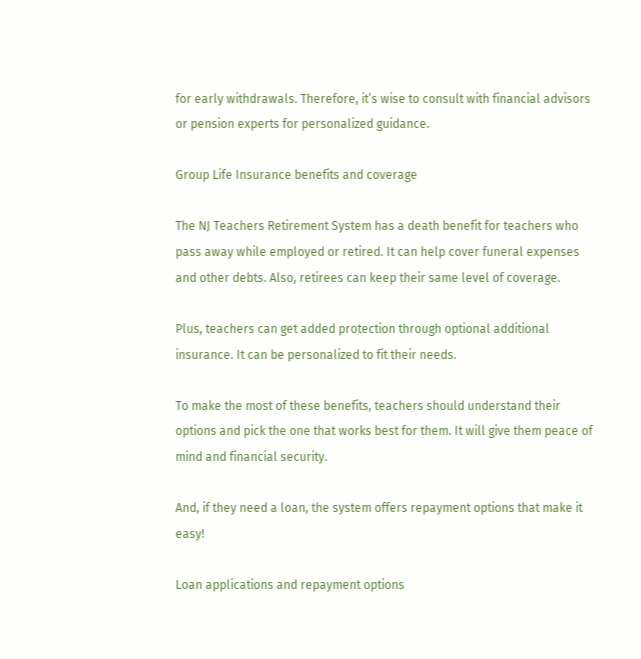for early withdrawals. Therefore, it’s wise to consult with financial advisors or pension experts for personalized guidance.

Group Life Insurance benefits and coverage

The NJ Teachers Retirement System has a death benefit for teachers who pass away while employed or retired. It can help cover funeral expenses and other debts. Also, retirees can keep their same level of coverage.

Plus, teachers can get added protection through optional additional insurance. It can be personalized to fit their needs.

To make the most of these benefits, teachers should understand their options and pick the one that works best for them. It will give them peace of mind and financial security.

And, if they need a loan, the system offers repayment options that make it easy!

Loan applications and repayment options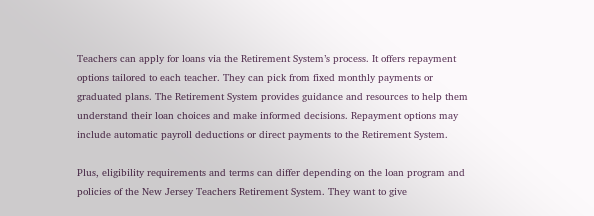Teachers can apply for loans via the Retirement System’s process. It offers repayment options tailored to each teacher. They can pick from fixed monthly payments or graduated plans. The Retirement System provides guidance and resources to help them understand their loan choices and make informed decisions. Repayment options may include automatic payroll deductions or direct payments to the Retirement System.

Plus, eligibility requirements and terms can differ depending on the loan program and policies of the New Jersey Teachers Retirement System. They want to give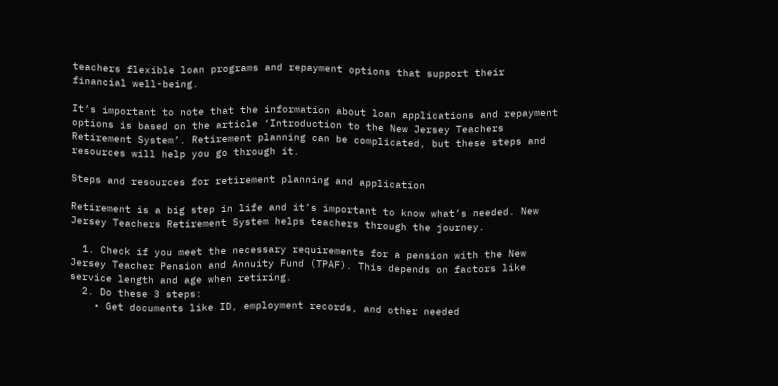teachers flexible loan programs and repayment options that support their financial well-being.

It’s important to note that the information about loan applications and repayment options is based on the article ‘Introduction to the New Jersey Teachers Retirement System’. Retirement planning can be complicated, but these steps and resources will help you go through it.

Steps and resources for retirement planning and application

Retirement is a big step in life and it’s important to know what’s needed. New Jersey Teachers Retirement System helps teachers through the journey.

  1. Check if you meet the necessary requirements for a pension with the New Jersey Teacher Pension and Annuity Fund (TPAF). This depends on factors like service length and age when retiring.
  2. Do these 3 steps:
    • Get documents like ID, employment records, and other needed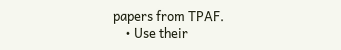papers from TPAF.
    • Use their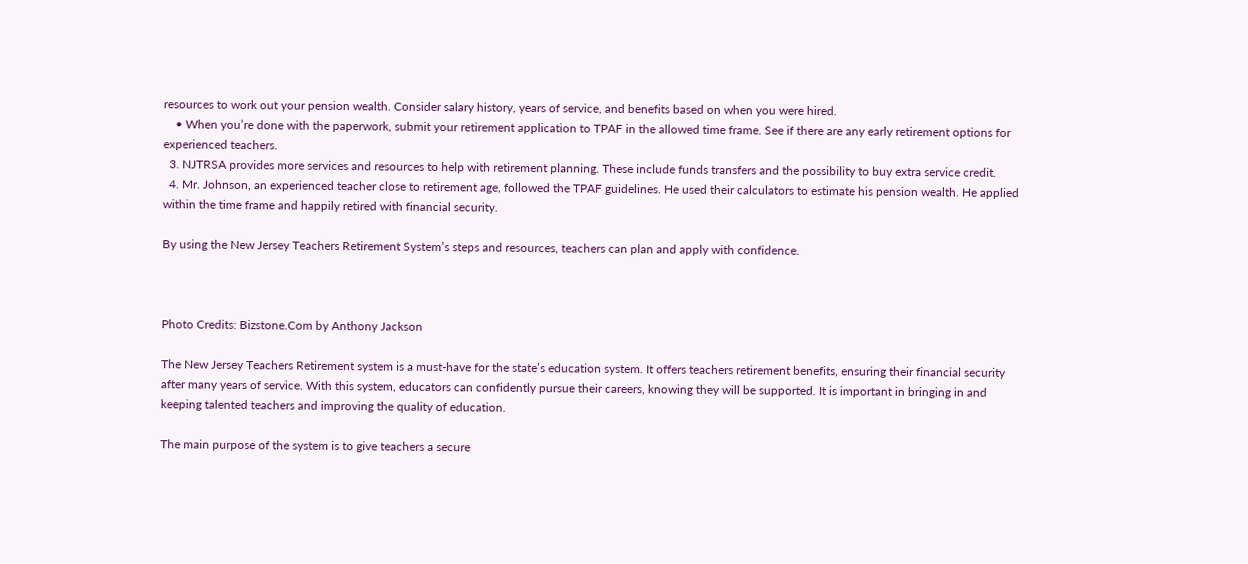resources to work out your pension wealth. Consider salary history, years of service, and benefits based on when you were hired.
    • When you’re done with the paperwork, submit your retirement application to TPAF in the allowed time frame. See if there are any early retirement options for experienced teachers.
  3. NJTRSA provides more services and resources to help with retirement planning. These include funds transfers and the possibility to buy extra service credit.
  4. Mr. Johnson, an experienced teacher close to retirement age, followed the TPAF guidelines. He used their calculators to estimate his pension wealth. He applied within the time frame and happily retired with financial security.

By using the New Jersey Teachers Retirement System’s steps and resources, teachers can plan and apply with confidence.



Photo Credits: Bizstone.Com by Anthony Jackson

The New Jersey Teachers Retirement system is a must-have for the state’s education system. It offers teachers retirement benefits, ensuring their financial security after many years of service. With this system, educators can confidently pursue their careers, knowing they will be supported. It is important in bringing in and keeping talented teachers and improving the quality of education.

The main purpose of the system is to give teachers a secure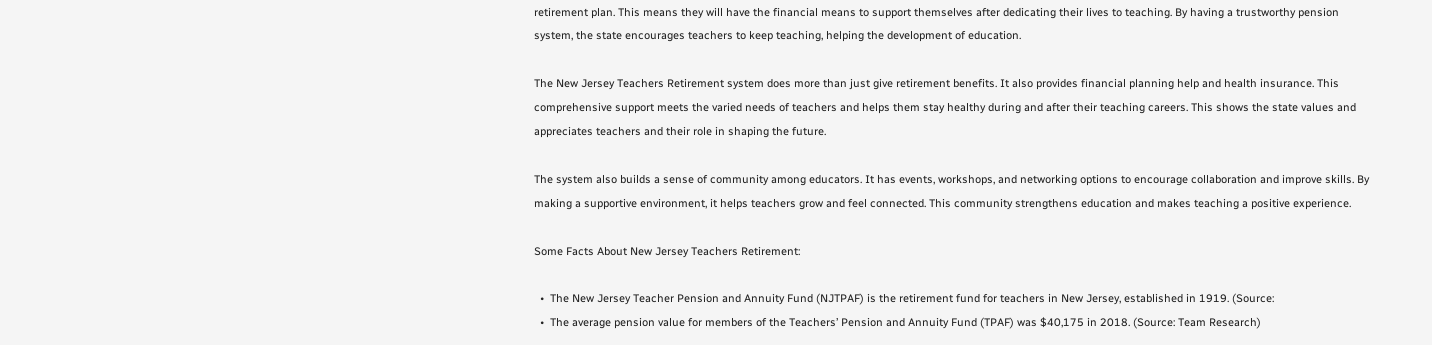retirement plan. This means they will have the financial means to support themselves after dedicating their lives to teaching. By having a trustworthy pension system, the state encourages teachers to keep teaching, helping the development of education.

The New Jersey Teachers Retirement system does more than just give retirement benefits. It also provides financial planning help and health insurance. This comprehensive support meets the varied needs of teachers and helps them stay healthy during and after their teaching careers. This shows the state values and appreciates teachers and their role in shaping the future.

The system also builds a sense of community among educators. It has events, workshops, and networking options to encourage collaboration and improve skills. By making a supportive environment, it helps teachers grow and feel connected. This community strengthens education and makes teaching a positive experience.

Some Facts About New Jersey Teachers Retirement:

  •  The New Jersey Teacher Pension and Annuity Fund (NJTPAF) is the retirement fund for teachers in New Jersey, established in 1919. (Source:
  •  The average pension value for members of the Teachers’ Pension and Annuity Fund (TPAF) was $40,175 in 2018. (Source: Team Research)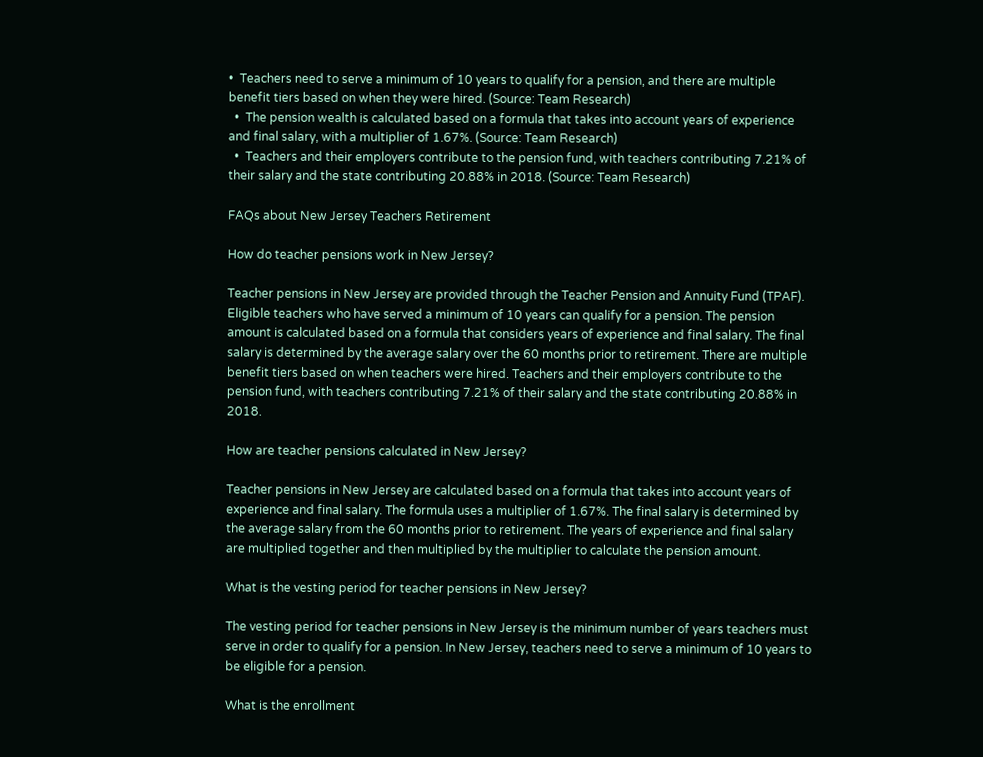•  Teachers need to serve a minimum of 10 years to qualify for a pension, and there are multiple benefit tiers based on when they were hired. (Source: Team Research)
  •  The pension wealth is calculated based on a formula that takes into account years of experience and final salary, with a multiplier of 1.67%. (Source: Team Research)
  •  Teachers and their employers contribute to the pension fund, with teachers contributing 7.21% of their salary and the state contributing 20.88% in 2018. (Source: Team Research)

FAQs about New Jersey Teachers Retirement

How do teacher pensions work in New Jersey?

Teacher pensions in New Jersey are provided through the Teacher Pension and Annuity Fund (TPAF). Eligible teachers who have served a minimum of 10 years can qualify for a pension. The pension amount is calculated based on a formula that considers years of experience and final salary. The final salary is determined by the average salary over the 60 months prior to retirement. There are multiple benefit tiers based on when teachers were hired. Teachers and their employers contribute to the pension fund, with teachers contributing 7.21% of their salary and the state contributing 20.88% in 2018.

How are teacher pensions calculated in New Jersey?

Teacher pensions in New Jersey are calculated based on a formula that takes into account years of experience and final salary. The formula uses a multiplier of 1.67%. The final salary is determined by the average salary from the 60 months prior to retirement. The years of experience and final salary are multiplied together and then multiplied by the multiplier to calculate the pension amount.

What is the vesting period for teacher pensions in New Jersey?

The vesting period for teacher pensions in New Jersey is the minimum number of years teachers must serve in order to qualify for a pension. In New Jersey, teachers need to serve a minimum of 10 years to be eligible for a pension.

What is the enrollment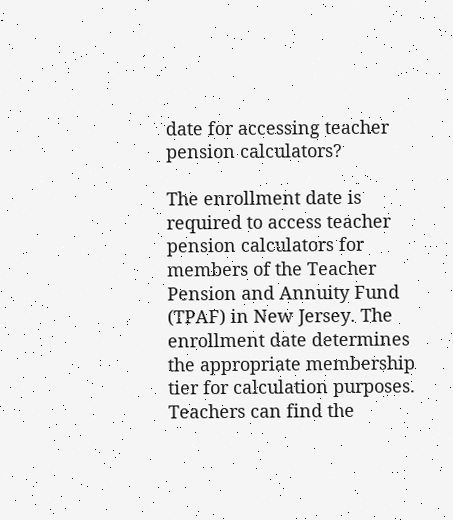date for accessing teacher pension calculators?

The enrollment date is required to access teacher pension calculators for members of the Teacher Pension and Annuity Fund (TPAF) in New Jersey. The enrollment date determines the appropriate membership tier for calculation purposes. Teachers can find the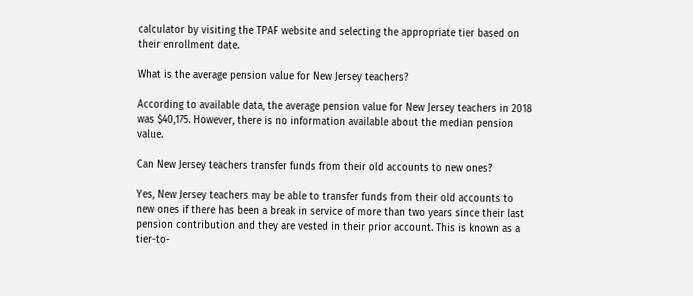calculator by visiting the TPAF website and selecting the appropriate tier based on their enrollment date.

What is the average pension value for New Jersey teachers?

According to available data, the average pension value for New Jersey teachers in 2018 was $40,175. However, there is no information available about the median pension value.

Can New Jersey teachers transfer funds from their old accounts to new ones?

Yes, New Jersey teachers may be able to transfer funds from their old accounts to new ones if there has been a break in service of more than two years since their last pension contribution and they are vested in their prior account. This is known as a tier-to-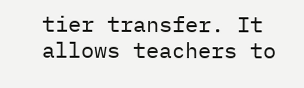tier transfer. It allows teachers to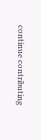continue contributing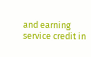and earning service credit in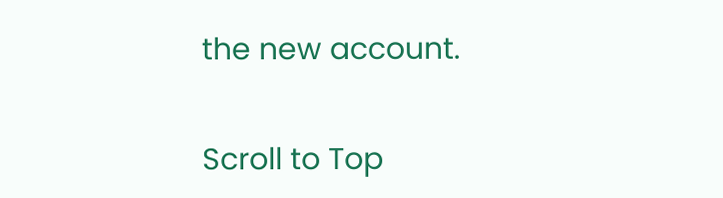the new account.

Scroll to Top